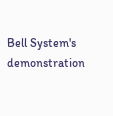Bell System's demonstration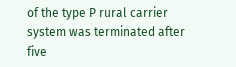of the type P rural carrier system was terminated after five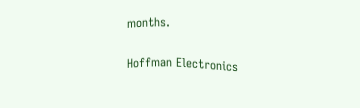months.

Hoffman Electronics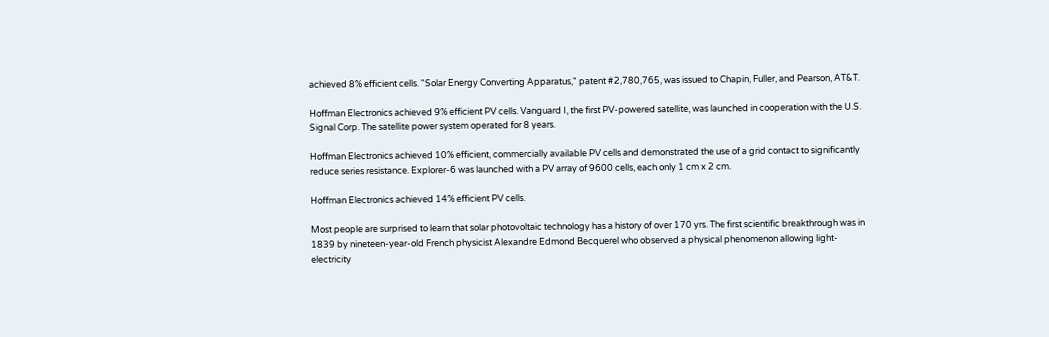achieved 8% efficient cells. "Solar Energy Converting Apparatus," patent #2,780,765, was issued to Chapin, Fuller, and Pearson, AT&T.

Hoffman Electronics achieved 9% efficient PV cells. Vanguard I, the first PV-powered satellite, was launched in cooperation with the U.S. Signal Corp. The satellite power system operated for 8 years.

Hoffman Electronics achieved 10% efficient, commercially available PV cells and demonstrated the use of a grid contact to significantly reduce series resistance. Explorer-6 was launched with a PV array of 9600 cells, each only 1 cm x 2 cm.

Hoffman Electronics achieved 14% efficient PV cells.

Most people are surprised to learn that solar photovoltaic technology has a history of over 170 yrs. The first scientific breakthrough was in 1839 by nineteen-year-old French physicist Alexandre Edmond Becquerel who observed a physical phenomenon allowing light-electricity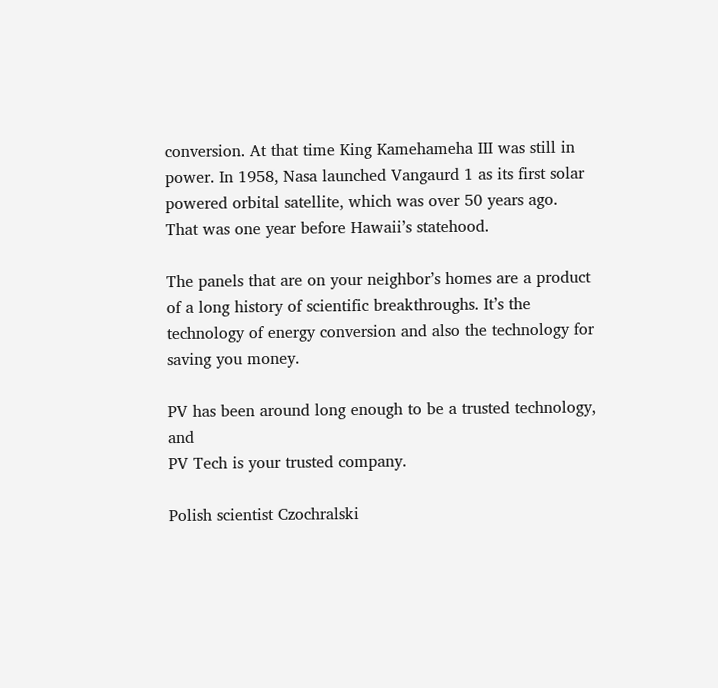conversion. At that time King Kamehameha III was still in power. In 1958, Nasa launched Vangaurd 1 as its first solar powered orbital satellite, which was over 50 years ago. That was one year before Hawaii’s statehood.

The panels that are on your neighbor’s homes are a product of a long history of scientific breakthroughs. It’s the technology of energy conversion and also the technology for saving you money.

PV has been around long enough to be a trusted technology, and
PV Tech is your trusted company.

Polish scientist Czochralski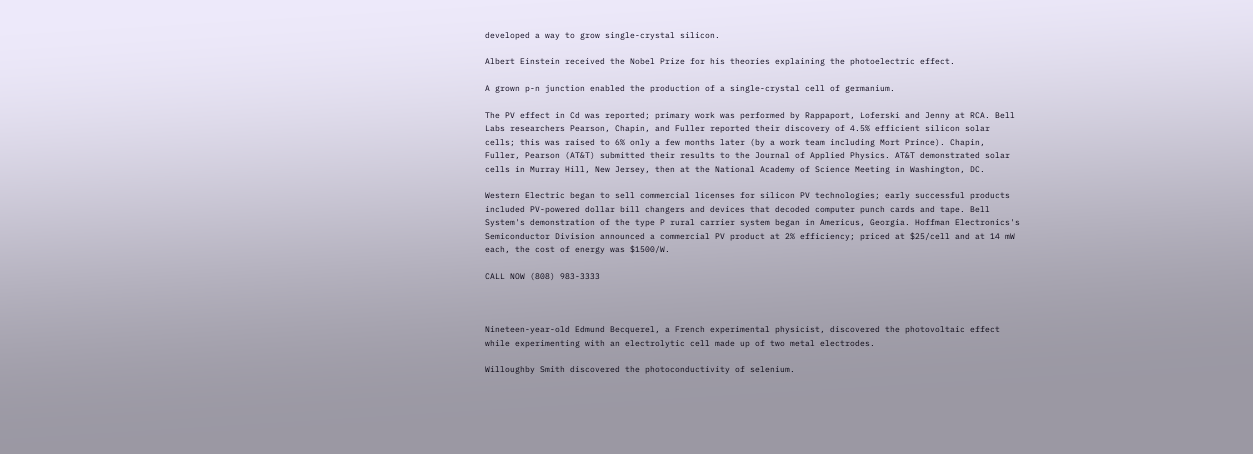developed a way to grow single-crystal silicon.

Albert Einstein received the Nobel Prize for his theories explaining the photoelectric effect.

A grown p-n junction enabled the production of a single-crystal cell of germanium.

The PV effect in Cd was reported; primary work was performed by Rappaport, Loferski and Jenny at RCA. Bell Labs researchers Pearson, Chapin, and Fuller reported their discovery of 4.5% efficient silicon solar cells; this was raised to 6% only a few months later (by a work team including Mort Prince). Chapin, Fuller, Pearson (AT&T) submitted their results to the Journal of Applied Physics. AT&T demonstrated solar cells in Murray Hill, New Jersey, then at the National Academy of Science Meeting in Washington, DC.

Western Electric began to sell commercial licenses for silicon PV technologies; early successful products included PV-powered dollar bill changers and devices that decoded computer punch cards and tape. Bell System's demonstration of the type P rural carrier system began in Americus, Georgia. Hoffman Electronics's Semiconductor Division announced a commercial PV product at 2% efficiency; priced at $25/cell and at 14 mW each, the cost of energy was $1500/W.

CALL NOW (808) 983-3333



Nineteen-year-old Edmund Becquerel, a French experimental physicist, discovered the photovoltaic effect while experimenting with an electrolytic cell made up of two metal electrodes.

Willoughby Smith discovered the photoconductivity of selenium.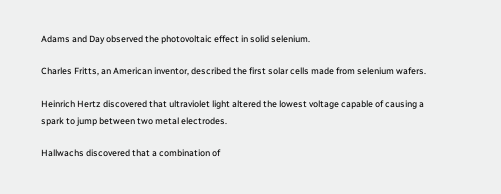Adams and Day observed the photovoltaic effect in solid selenium.

Charles Fritts, an American inventor, described the first solar cells made from selenium wafers.

Heinrich Hertz discovered that ultraviolet light altered the lowest voltage capable of causing a spark to jump between two metal electrodes.

Hallwachs discovered that a combination of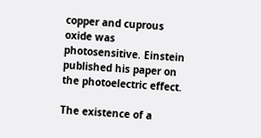copper and cuprous oxide was photosensitive. Einstein published his paper on the photoelectric effect.

The existence of a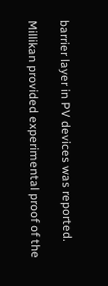barrier layer in PV devices was reported.

Millikan provided experimental proof of the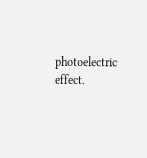photoelectric effect.